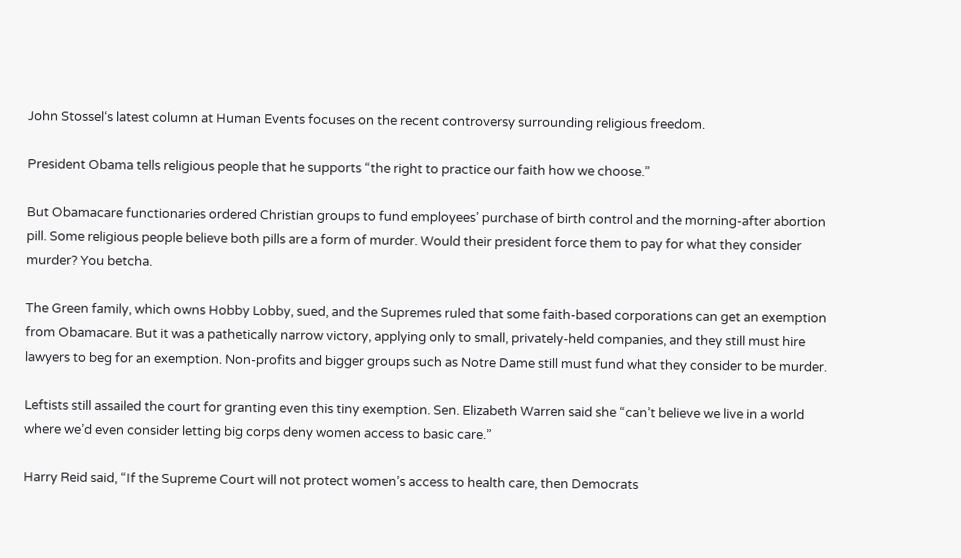John Stossel‘s latest column at Human Events focuses on the recent controversy surrounding religious freedom.

President Obama tells religious people that he supports “the right to practice our faith how we choose.”

But Obamacare functionaries ordered Christian groups to fund employees’ purchase of birth control and the morning-after abortion pill. Some religious people believe both pills are a form of murder. Would their president force them to pay for what they consider murder? You betcha.

The Green family, which owns Hobby Lobby, sued, and the Supremes ruled that some faith-based corporations can get an exemption from Obamacare. But it was a pathetically narrow victory, applying only to small, privately-held companies, and they still must hire lawyers to beg for an exemption. Non-profits and bigger groups such as Notre Dame still must fund what they consider to be murder.

Leftists still assailed the court for granting even this tiny exemption. Sen. Elizabeth Warren said she “can’t believe we live in a world where we’d even consider letting big corps deny women access to basic care.”

Harry Reid said, “If the Supreme Court will not protect women’s access to health care, then Democrats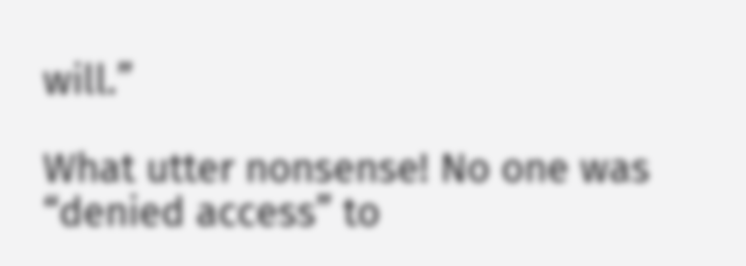will.”

What utter nonsense! No one was “denied access” to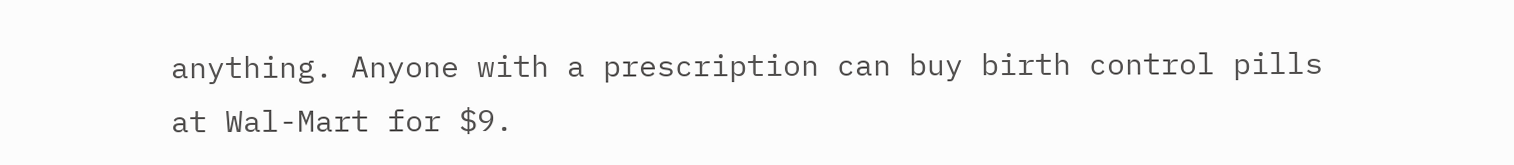anything. Anyone with a prescription can buy birth control pills at Wal-Mart for $9.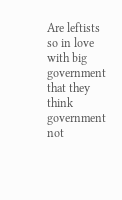Are leftists so in love with big government that they think government not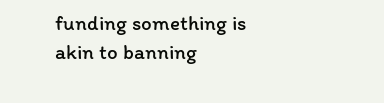funding something is akin to banning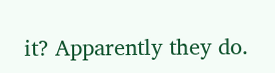it? Apparently they do.